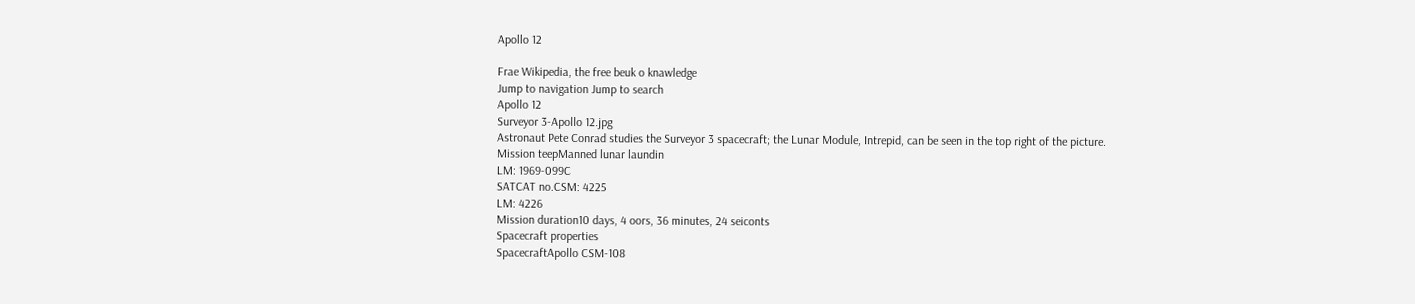Apollo 12

Frae Wikipedia, the free beuk o knawledge
Jump to navigation Jump to search
Apollo 12
Surveyor 3-Apollo 12.jpg
Astronaut Pete Conrad studies the Surveyor 3 spacecraft; the Lunar Module, Intrepid, can be seen in the top right of the picture.
Mission teepManned lunar laundin
LM: 1969-099C
SATCAT no.CSM: 4225
LM: 4226
Mission duration10 days, 4 oors, 36 minutes, 24 seiconts
Spacecraft properties
SpacecraftApollo CSM-108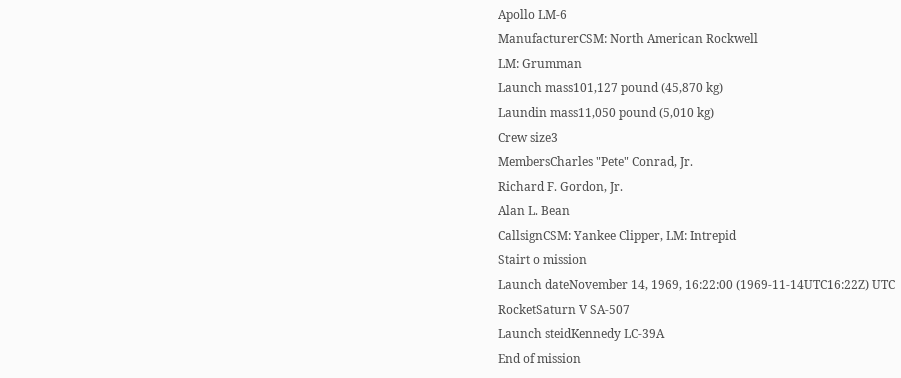Apollo LM-6
ManufacturerCSM: North American Rockwell
LM: Grumman
Launch mass101,127 pound (45,870 kg)
Laundin mass11,050 pound (5,010 kg)
Crew size3
MembersCharles "Pete" Conrad, Jr.
Richard F. Gordon, Jr.
Alan L. Bean
CallsignCSM: Yankee Clipper, LM: Intrepid
Stairt o mission
Launch dateNovember 14, 1969, 16:22:00 (1969-11-14UTC16:22Z) UTC
RocketSaturn V SA-507
Launch steidKennedy LC-39A
End of mission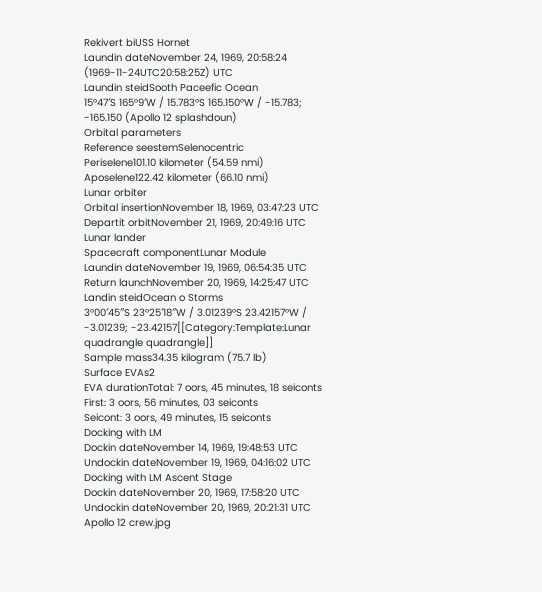Rekivert biUSS Hornet
Laundin dateNovember 24, 1969, 20:58:24 (1969-11-24UTC20:58:25Z) UTC
Laundin steidSooth Paceefic Ocean
15°47′S 165°9′W / 15.783°S 165.150°W / -15.783; -165.150 (Apollo 12 splashdoun)
Orbital parameters
Reference seestemSelenocentric
Periselene101.10 kilometer (54.59 nmi)
Aposelene122.42 kilometer (66.10 nmi)
Lunar orbiter
Orbital insertionNovember 18, 1969, 03:47:23 UTC
Departit orbitNovember 21, 1969, 20:49:16 UTC
Lunar lander
Spacecraft componentLunar Module
Laundin dateNovember 19, 1969, 06:54:35 UTC
Return launchNovember 20, 1969, 14:25:47 UTC
Landin steidOcean o Storms
3°00′45″S 23°25′18″W / 3.01239°S 23.42157°W / -3.01239; -23.42157[[Category:Template:Lunar quadrangle quadrangle]]
Sample mass34.35 kilogram (75.7 lb)
Surface EVAs2
EVA durationTotal: 7 oors, 45 minutes, 18 seiconts
First: 3 oors, 56 minutes, 03 seiconts
Seicont: 3 oors, 49 minutes, 15 seiconts
Docking with LM
Dockin dateNovember 14, 1969, 19:48:53 UTC
Undockin dateNovember 19, 1969, 04:16:02 UTC
Docking with LM Ascent Stage
Dockin dateNovember 20, 1969, 17:58:20 UTC
Undockin dateNovember 20, 1969, 20:21:31 UTC
Apollo 12 crew.jpg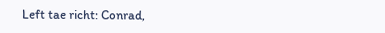Left tae richt: Conrad,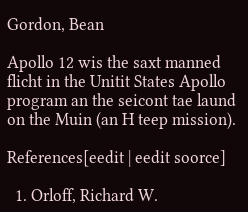Gordon, Bean

Apollo 12 wis the saxt manned flicht in the Unitit States Apollo program an the seicont tae laund on the Muin (an H teep mission).

References[eedit | eedit soorce]

  1. Orloff, Richard W.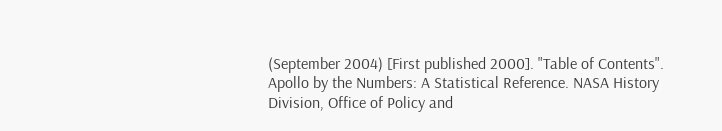(September 2004) [First published 2000]. "Table of Contents". Apollo by the Numbers: A Statistical Reference. NASA History Division, Office of Policy and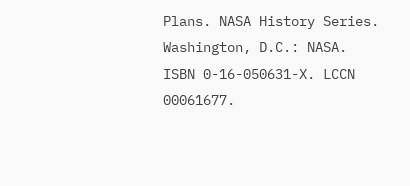Plans. NASA History Series. Washington, D.C.: NASA. ISBN 0-16-050631-X. LCCN 00061677.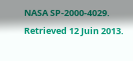NASA SP-2000-4029. Retrieved 12 Juin 2013.